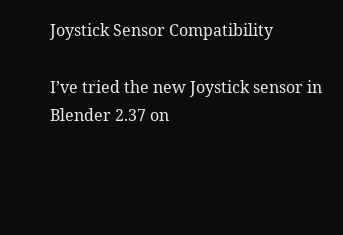Joystick Sensor Compatibility

I’ve tried the new Joystick sensor in Blender 2.37 on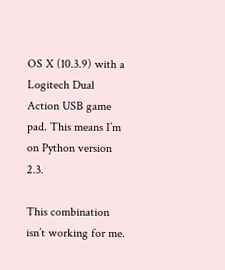OS X (10.3.9) with a Logitech Dual Action USB game pad. This means I’m on Python version 2.3.

This combination isn’t working for me.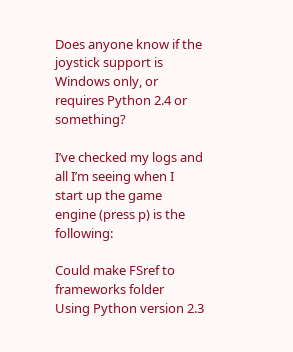Does anyone know if the joystick support is Windows only, or requires Python 2.4 or something?

I’ve checked my logs and all I’m seeing when I start up the game engine (press p) is the following:

Could make FSref to frameworks folder
Using Python version 2.3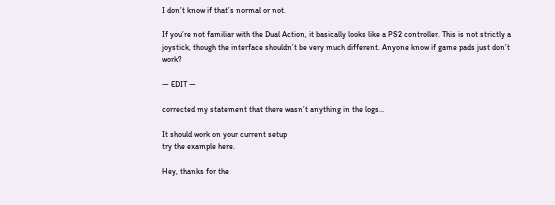I don’t know if that’s normal or not.

If you’re not familiar with the Dual Action, it basically looks like a PS2 controller. This is not strictly a joystick, though the interface shouldn’t be very much different. Anyone know if game pads just don’t work?

— EDIT —

corrected my statement that there wasn’t anything in the logs…

It should work on your current setup
try the example here.

Hey, thanks for the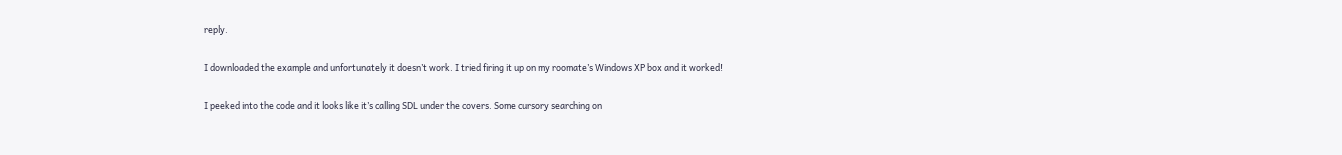reply.

I downloaded the example and unfortunately it doesn’t work. I tried firing it up on my roomate’s Windows XP box and it worked!

I peeked into the code and it looks like it’s calling SDL under the covers. Some cursory searching on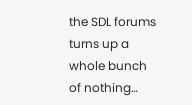the SDL forums turns up a whole bunch of nothing…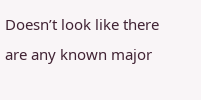Doesn’t look like there are any known major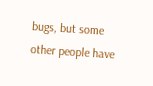bugs, but some other people have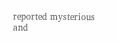reported mysterious and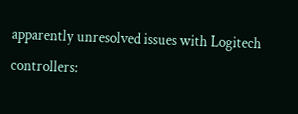apparently unresolved issues with Logitech controllers: